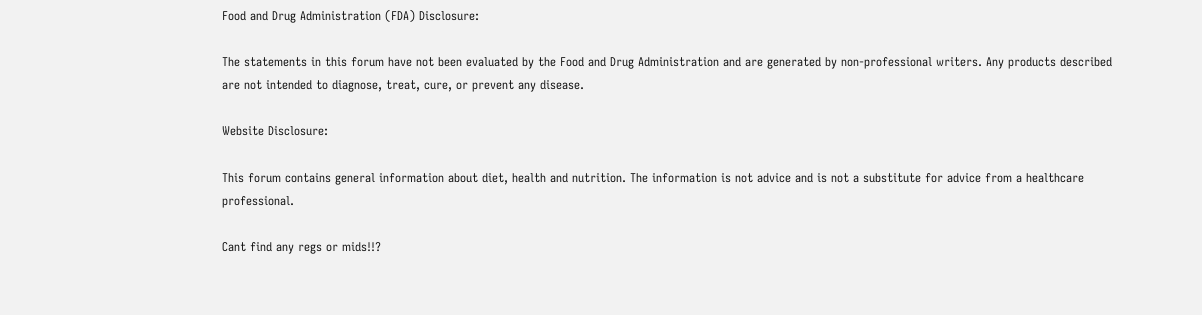Food and Drug Administration (FDA) Disclosure:

The statements in this forum have not been evaluated by the Food and Drug Administration and are generated by non-professional writers. Any products described are not intended to diagnose, treat, cure, or prevent any disease.

Website Disclosure:

This forum contains general information about diet, health and nutrition. The information is not advice and is not a substitute for advice from a healthcare professional.

Cant find any regs or mids!!?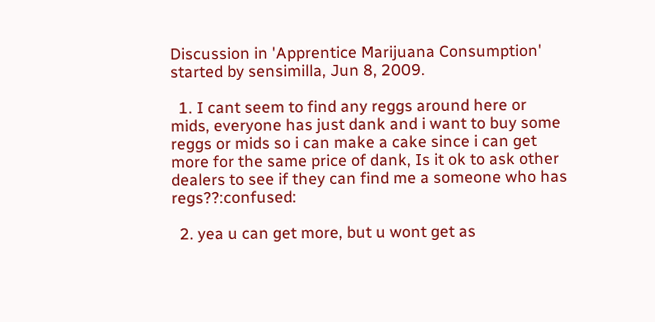Discussion in 'Apprentice Marijuana Consumption' started by sensimilla, Jun 8, 2009.

  1. I cant seem to find any reggs around here or mids, everyone has just dank and i want to buy some reggs or mids so i can make a cake since i can get more for the same price of dank, Is it ok to ask other dealers to see if they can find me a someone who has regs??:confused:

  2. yea u can get more, but u wont get as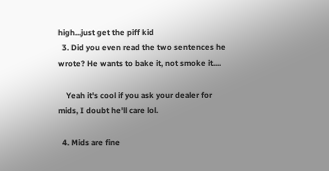high...just get the piff kid
  3. Did you even read the two sentences he wrote? He wants to bake it, not smoke it....

    Yeah it's cool if you ask your dealer for mids, I doubt he'll care lol.

  4. Mids are fine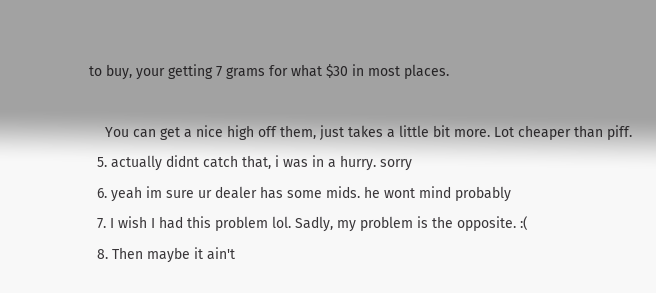to buy, your getting 7 grams for what $30 in most places.

    You can get a nice high off them, just takes a little bit more. Lot cheaper than piff.
  5. actually didnt catch that, i was in a hurry. sorry
  6. yeah im sure ur dealer has some mids. he wont mind probably
  7. I wish I had this problem lol. Sadly, my problem is the opposite. :(
  8. Then maybe it ain't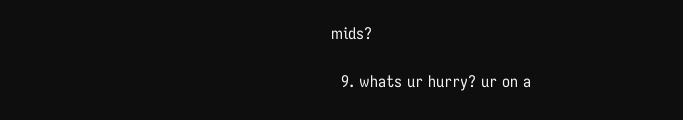mids?

  9. whats ur hurry? ur on a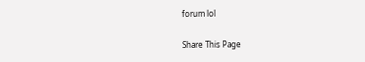forum lol

Share This Page